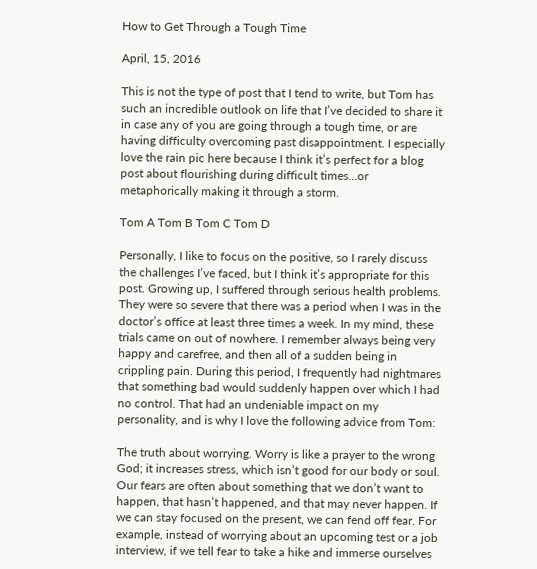How to Get Through a Tough Time

April, 15, 2016

This is not the type of post that I tend to write, but Tom has such an incredible outlook on life that I’ve decided to share it in case any of you are going through a tough time, or are having difficulty overcoming past disappointment. I especially love the rain pic here because I think it’s perfect for a blog post about flourishing during difficult times…or metaphorically making it through a storm.

Tom A Tom B Tom C Tom D

Personally, I like to focus on the positive, so I rarely discuss the challenges I’ve faced, but I think it’s appropriate for this post. Growing up, I suffered through serious health problems. They were so severe that there was a period when I was in the doctor’s office at least three times a week. In my mind, these trials came on out of nowhere. I remember always being very happy and carefree, and then all of a sudden being in crippling pain. During this period, I frequently had nightmares that something bad would suddenly happen over which I had no control. That had an undeniable impact on my personality, and is why I love the following advice from Tom:

The truth about worrying. Worry is like a prayer to the wrong God; it increases stress, which isn’t good for our body or soul. Our fears are often about something that we don’t want to happen, that hasn’t happened, and that may never happen. If we can stay focused on the present, we can fend off fear. For example, instead of worrying about an upcoming test or a job interview, if we tell fear to take a hike and immerse ourselves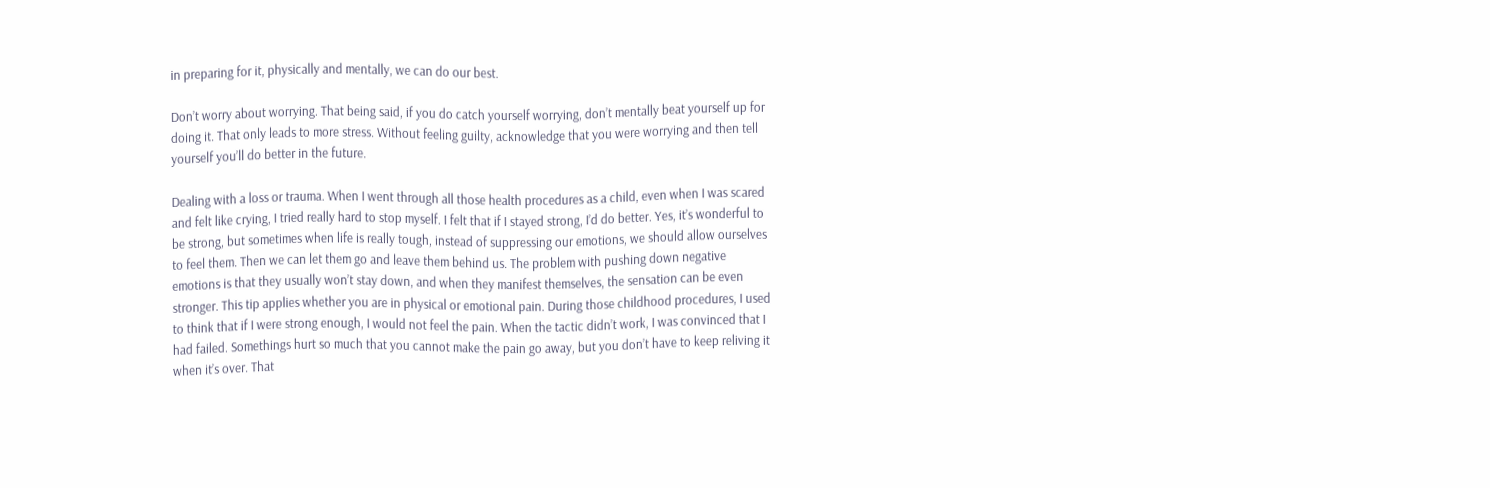in preparing for it, physically and mentally, we can do our best.

Don’t worry about worrying. That being said, if you do catch yourself worrying, don’t mentally beat yourself up for doing it. That only leads to more stress. Without feeling guilty, acknowledge that you were worrying and then tell yourself you’ll do better in the future.

Dealing with a loss or trauma. When I went through all those health procedures as a child, even when I was scared and felt like crying, I tried really hard to stop myself. I felt that if I stayed strong, I’d do better. Yes, it’s wonderful to be strong, but sometimes when life is really tough, instead of suppressing our emotions, we should allow ourselves to feel them. Then we can let them go and leave them behind us. The problem with pushing down negative emotions is that they usually won’t stay down, and when they manifest themselves, the sensation can be even stronger. This tip applies whether you are in physical or emotional pain. During those childhood procedures, I used to think that if I were strong enough, I would not feel the pain. When the tactic didn’t work, I was convinced that I had failed. Somethings hurt so much that you cannot make the pain go away, but you don’t have to keep reliving it when it’s over. That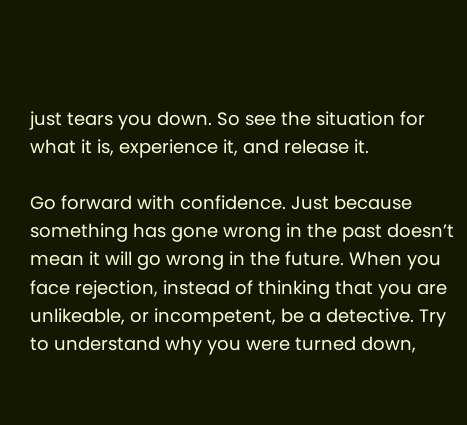just tears you down. So see the situation for what it is, experience it, and release it.

Go forward with confidence. Just because something has gone wrong in the past doesn’t mean it will go wrong in the future. When you face rejection, instead of thinking that you are unlikeable, or incompetent, be a detective. Try to understand why you were turned down,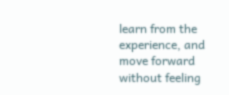learn from the experience, and move forward without feeling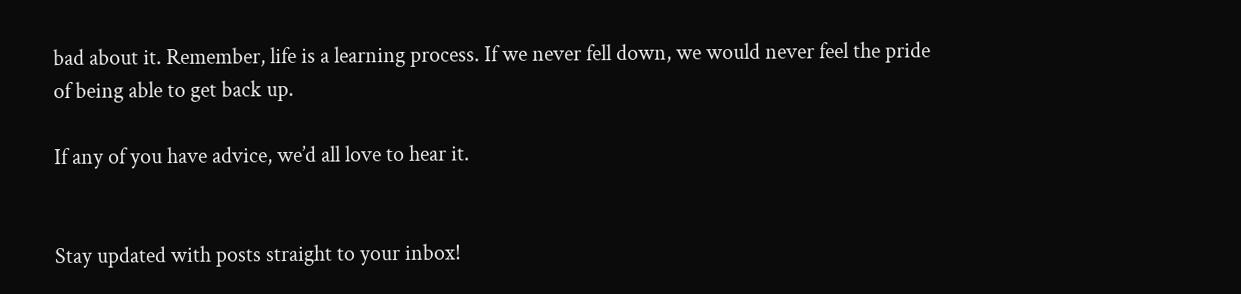bad about it. Remember, life is a learning process. If we never fell down, we would never feel the pride of being able to get back up.

If any of you have advice, we’d all love to hear it.


Stay updated with posts straight to your inbox!